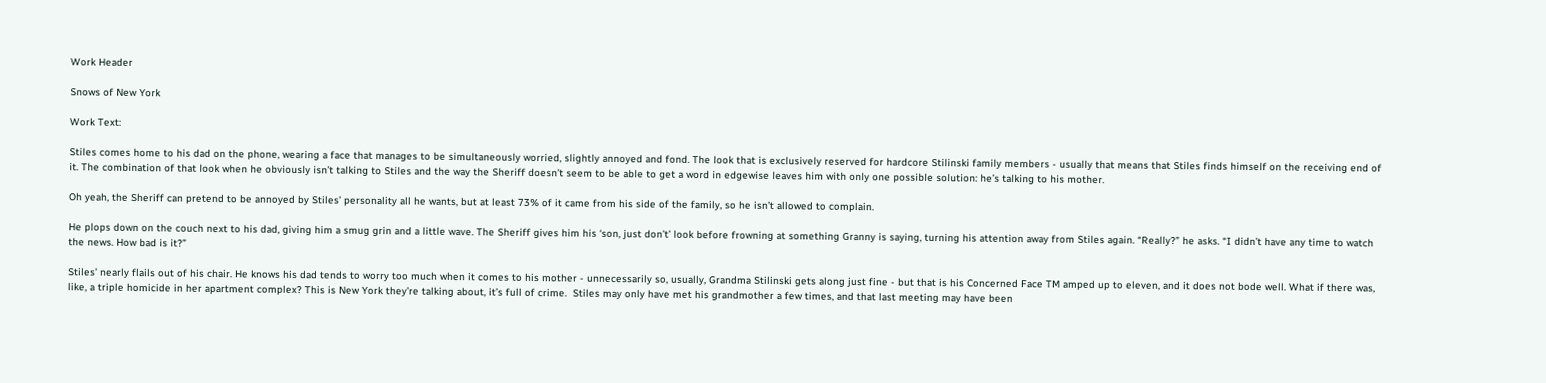Work Header

Snows of New York

Work Text:

Stiles comes home to his dad on the phone, wearing a face that manages to be simultaneously worried, slightly annoyed and fond. The look that is exclusively reserved for hardcore Stilinski family members - usually that means that Stiles finds himself on the receiving end of it. The combination of that look when he obviously isn’t talking to Stiles and the way the Sheriff doesn’t seem to be able to get a word in edgewise leaves him with only one possible solution: he’s talking to his mother.

Oh yeah, the Sheriff can pretend to be annoyed by Stiles’ personality all he wants, but at least 73% of it came from his side of the family, so he isn’t allowed to complain.

He plops down on the couch next to his dad, giving him a smug grin and a little wave. The Sheriff gives him his ‘son, just don’t’ look before frowning at something Granny is saying, turning his attention away from Stiles again. “Really?” he asks. “I didn’t have any time to watch the news. How bad is it?”

Stiles’ nearly flails out of his chair. He knows his dad tends to worry too much when it comes to his mother - unnecessarily so, usually, Grandma Stilinski gets along just fine - but that is his Concerned Face TM amped up to eleven, and it does not bode well. What if there was, like, a triple homicide in her apartment complex? This is New York they’re talking about, it’s full of crime.  Stiles may only have met his grandmother a few times, and that last meeting may have been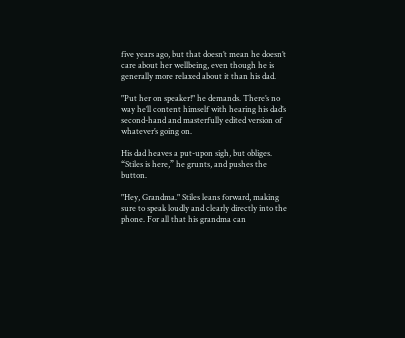five years ago, but that doesn’t mean he doesn’t care about her wellbeing, even though he is generally more relaxed about it than his dad.

"Put her on speaker!" he demands. There’s no way he’ll content himself with hearing his dad’s second-hand and masterfully edited version of whatever’s going on.

His dad heaves a put-upon sigh, but obliges. “Stiles is here,” he grunts, and pushes the button.

"Hey, Grandma." Stiles leans forward, making sure to speak loudly and clearly directly into the phone. For all that his grandma can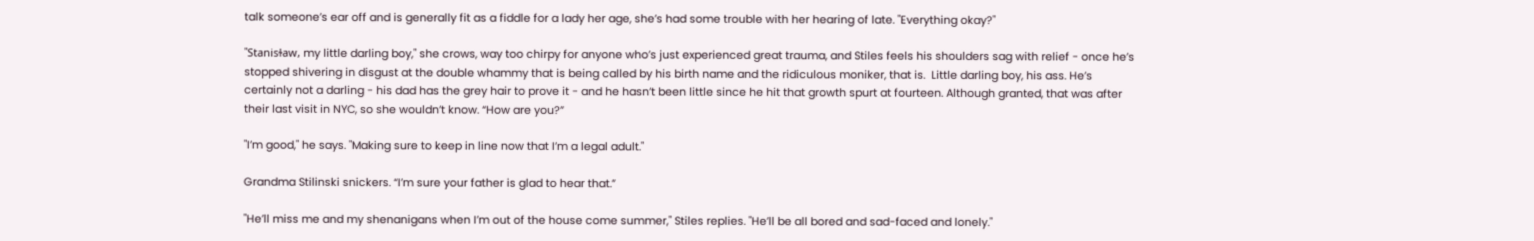talk someone’s ear off and is generally fit as a fiddle for a lady her age, she’s had some trouble with her hearing of late. "Everything okay?"

"Stanisɫaw, my little darling boy," she crows, way too chirpy for anyone who’s just experienced great trauma, and Stiles feels his shoulders sag with relief - once he’s stopped shivering in disgust at the double whammy that is being called by his birth name and the ridiculous moniker, that is.  Little darling boy, his ass. He’s certainly not a darling - his dad has the grey hair to prove it - and he hasn’t been little since he hit that growth spurt at fourteen. Although granted, that was after their last visit in NYC, so she wouldn’t know. “How are you?”

"I’m good," he says. "Making sure to keep in line now that I’m a legal adult."

Grandma Stilinski snickers. “I’m sure your father is glad to hear that.”

"He’ll miss me and my shenanigans when I’m out of the house come summer," Stiles replies. "He’ll be all bored and sad-faced and lonely."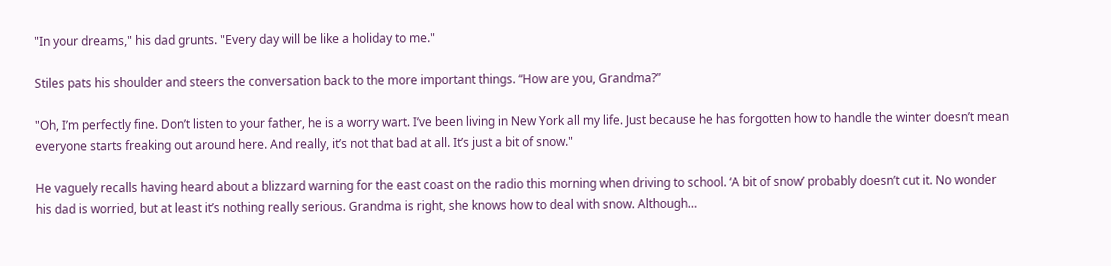"In your dreams," his dad grunts. "Every day will be like a holiday to me."

Stiles pats his shoulder and steers the conversation back to the more important things. “How are you, Grandma?”

"Oh, I’m perfectly fine. Don’t listen to your father, he is a worry wart. I’ve been living in New York all my life. Just because he has forgotten how to handle the winter doesn’t mean everyone starts freaking out around here. And really, it’s not that bad at all. It’s just a bit of snow."

He vaguely recalls having heard about a blizzard warning for the east coast on the radio this morning when driving to school. ‘A bit of snow’ probably doesn’t cut it. No wonder his dad is worried, but at least it’s nothing really serious. Grandma is right, she knows how to deal with snow. Although…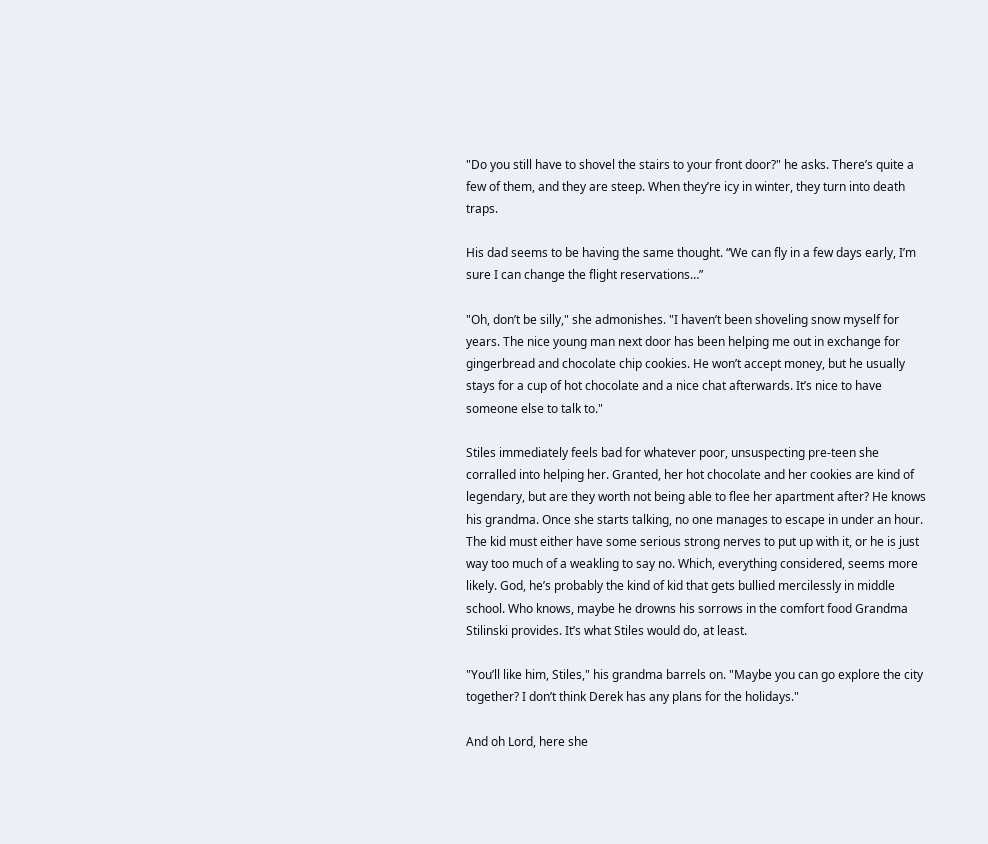"Do you still have to shovel the stairs to your front door?" he asks. There’s quite a few of them, and they are steep. When they’re icy in winter, they turn into death traps.

His dad seems to be having the same thought. “We can fly in a few days early, I’m sure I can change the flight reservations…”

"Oh, don’t be silly," she admonishes. "I haven’t been shoveling snow myself for years. The nice young man next door has been helping me out in exchange for gingerbread and chocolate chip cookies. He won’t accept money, but he usually stays for a cup of hot chocolate and a nice chat afterwards. It’s nice to have someone else to talk to."

Stiles immediately feels bad for whatever poor, unsuspecting pre-teen she corralled into helping her. Granted, her hot chocolate and her cookies are kind of legendary, but are they worth not being able to flee her apartment after? He knows his grandma. Once she starts talking, no one manages to escape in under an hour. The kid must either have some serious strong nerves to put up with it, or he is just way too much of a weakling to say no. Which, everything considered, seems more likely. God, he’s probably the kind of kid that gets bullied mercilessly in middle school. Who knows, maybe he drowns his sorrows in the comfort food Grandma Stilinski provides. It’s what Stiles would do, at least.

"You’ll like him, Stiles," his grandma barrels on. "Maybe you can go explore the city together? I don’t think Derek has any plans for the holidays."

And oh Lord, here she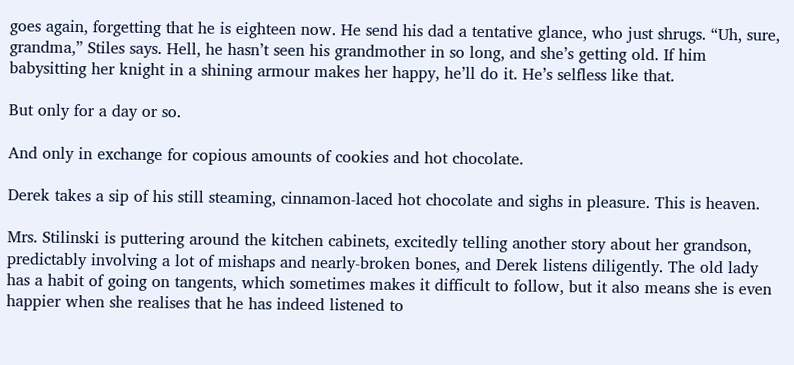goes again, forgetting that he is eighteen now. He send his dad a tentative glance, who just shrugs. “Uh, sure, grandma,” Stiles says. Hell, he hasn’t seen his grandmother in so long, and she’s getting old. If him babysitting her knight in a shining armour makes her happy, he’ll do it. He’s selfless like that.

But only for a day or so.

And only in exchange for copious amounts of cookies and hot chocolate.

Derek takes a sip of his still steaming, cinnamon-laced hot chocolate and sighs in pleasure. This is heaven.

Mrs. Stilinski is puttering around the kitchen cabinets, excitedly telling another story about her grandson, predictably involving a lot of mishaps and nearly-broken bones, and Derek listens diligently. The old lady has a habit of going on tangents, which sometimes makes it difficult to follow, but it also means she is even happier when she realises that he has indeed listened to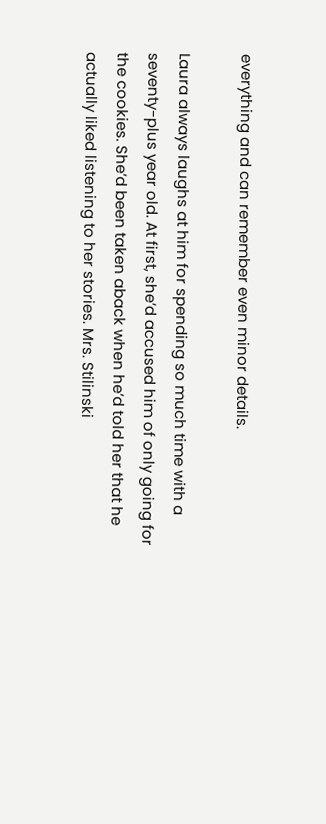everything and can remember even minor details.

Laura always laughs at him for spending so much time with a seventy-plus year old. At first, she’d accused him of only going for the cookies. She’d been taken aback when he’d told her that he actually liked listening to her stories. Mrs. Stilinski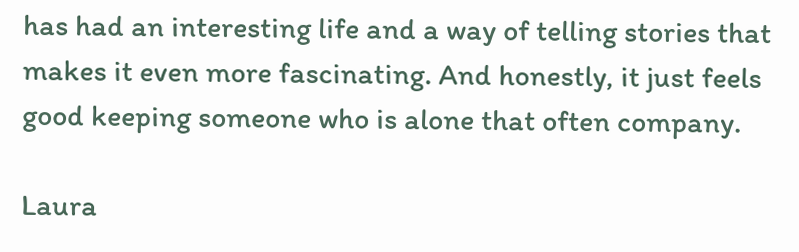has had an interesting life and a way of telling stories that makes it even more fascinating. And honestly, it just feels good keeping someone who is alone that often company.

Laura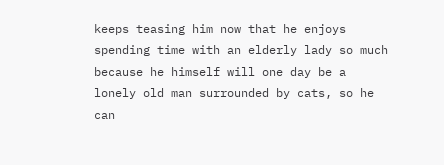keeps teasing him now that he enjoys spending time with an elderly lady so much because he himself will one day be a lonely old man surrounded by cats, so he can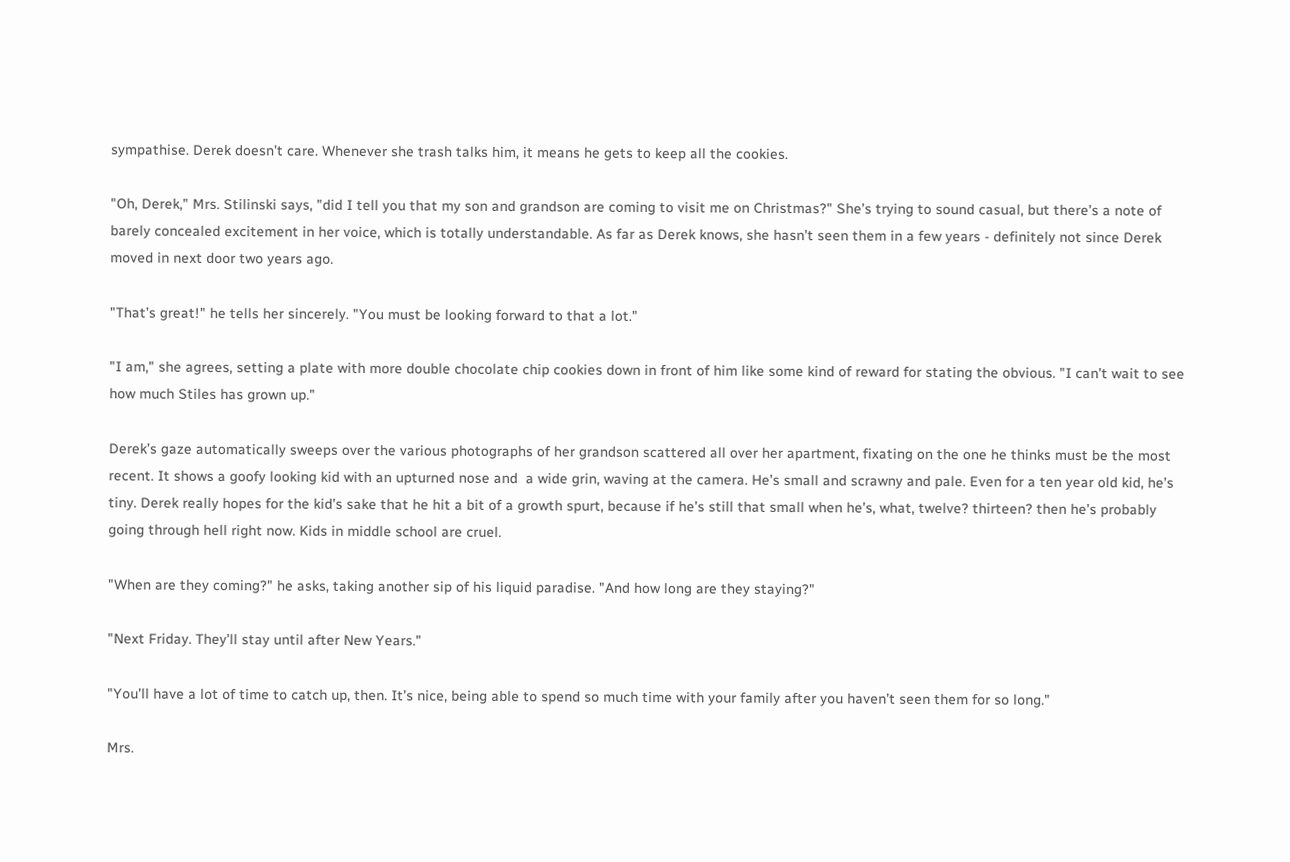sympathise. Derek doesn’t care. Whenever she trash talks him, it means he gets to keep all the cookies.

"Oh, Derek," Mrs. Stilinski says, "did I tell you that my son and grandson are coming to visit me on Christmas?" She’s trying to sound casual, but there’s a note of barely concealed excitement in her voice, which is totally understandable. As far as Derek knows, she hasn’t seen them in a few years - definitely not since Derek moved in next door two years ago.

"That’s great!" he tells her sincerely. "You must be looking forward to that a lot."

"I am," she agrees, setting a plate with more double chocolate chip cookies down in front of him like some kind of reward for stating the obvious. "I can’t wait to see how much Stiles has grown up."

Derek’s gaze automatically sweeps over the various photographs of her grandson scattered all over her apartment, fixating on the one he thinks must be the most recent. It shows a goofy looking kid with an upturned nose and  a wide grin, waving at the camera. He’s small and scrawny and pale. Even for a ten year old kid, he’s tiny. Derek really hopes for the kid’s sake that he hit a bit of a growth spurt, because if he’s still that small when he’s, what, twelve? thirteen? then he’s probably going through hell right now. Kids in middle school are cruel.

"When are they coming?" he asks, taking another sip of his liquid paradise. "And how long are they staying?"

"Next Friday. They’ll stay until after New Years."

"You’ll have a lot of time to catch up, then. It’s nice, being able to spend so much time with your family after you haven’t seen them for so long."

Mrs.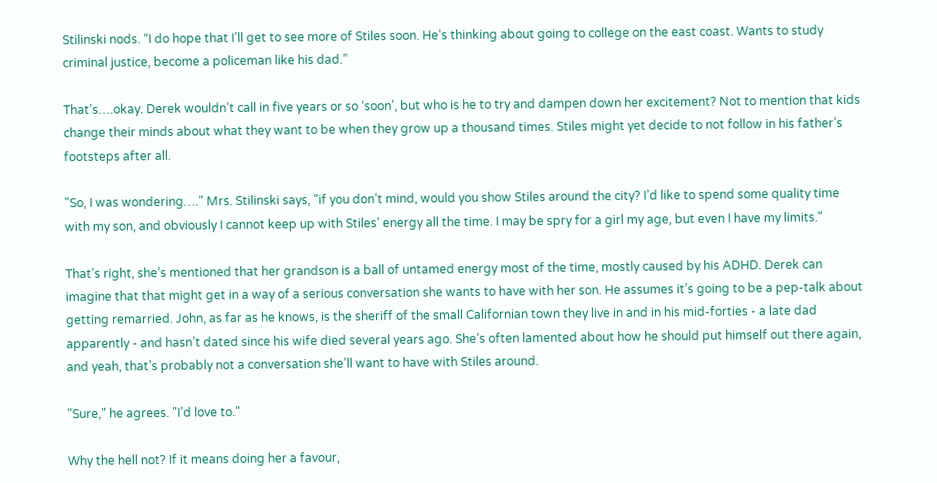Stilinski nods. “I do hope that I’ll get to see more of Stiles soon. He’s thinking about going to college on the east coast. Wants to study criminal justice, become a policeman like his dad.”

That’s….okay. Derek wouldn’t call in five years or so ‘soon’, but who is he to try and dampen down her excitement? Not to mention that kids change their minds about what they want to be when they grow up a thousand times. Stiles might yet decide to not follow in his father’s footsteps after all.

"So, I was wondering…." Mrs. Stilinski says, "if you don’t mind, would you show Stiles around the city? I’d like to spend some quality time with my son, and obviously I cannot keep up with Stiles’ energy all the time. I may be spry for a girl my age, but even I have my limits."

That’s right, she’s mentioned that her grandson is a ball of untamed energy most of the time, mostly caused by his ADHD. Derek can imagine that that might get in a way of a serious conversation she wants to have with her son. He assumes it’s going to be a pep-talk about getting remarried. John, as far as he knows, is the sheriff of the small Californian town they live in and in his mid-forties - a late dad apparently - and hasn’t dated since his wife died several years ago. She’s often lamented about how he should put himself out there again, and yeah, that’s probably not a conversation she’ll want to have with Stiles around.

"Sure," he agrees. "I’d love to."

Why the hell not? If it means doing her a favour,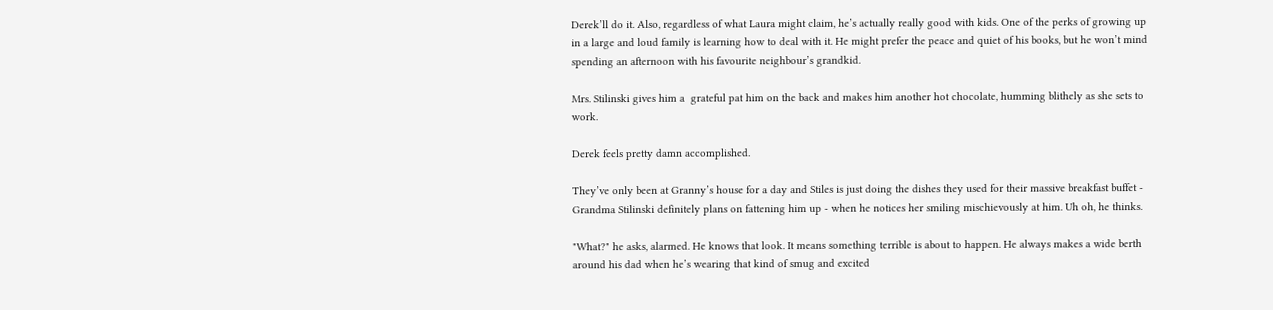Derek’ll do it. Also, regardless of what Laura might claim, he’s actually really good with kids. One of the perks of growing up in a large and loud family is learning how to deal with it. He might prefer the peace and quiet of his books, but he won’t mind spending an afternoon with his favourite neighbour’s grandkid.

Mrs. Stilinski gives him a  grateful pat him on the back and makes him another hot chocolate, humming blithely as she sets to work.

Derek feels pretty damn accomplished.

They’ve only been at Granny’s house for a day and Stiles is just doing the dishes they used for their massive breakfast buffet - Grandma Stilinski definitely plans on fattening him up - when he notices her smiling mischievously at him. Uh oh, he thinks.

"What?" he asks, alarmed. He knows that look. It means something terrible is about to happen. He always makes a wide berth around his dad when he’s wearing that kind of smug and excited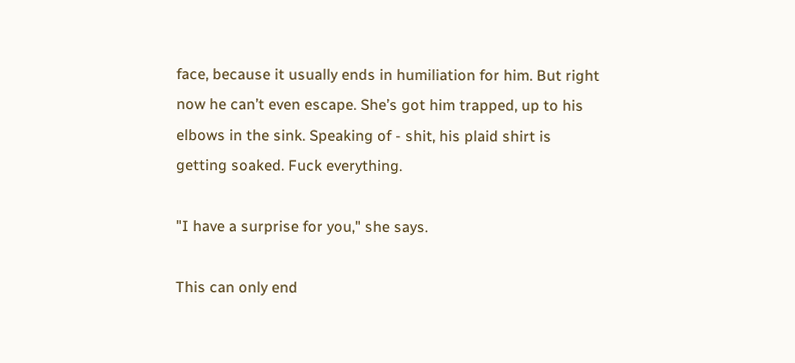face, because it usually ends in humiliation for him. But right now he can’t even escape. She’s got him trapped, up to his elbows in the sink. Speaking of - shit, his plaid shirt is getting soaked. Fuck everything.

"I have a surprise for you," she says.

This can only end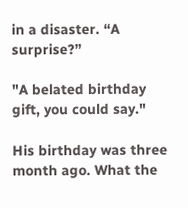in a disaster. “A surprise?”

"A belated birthday gift, you could say."

His birthday was three month ago. What the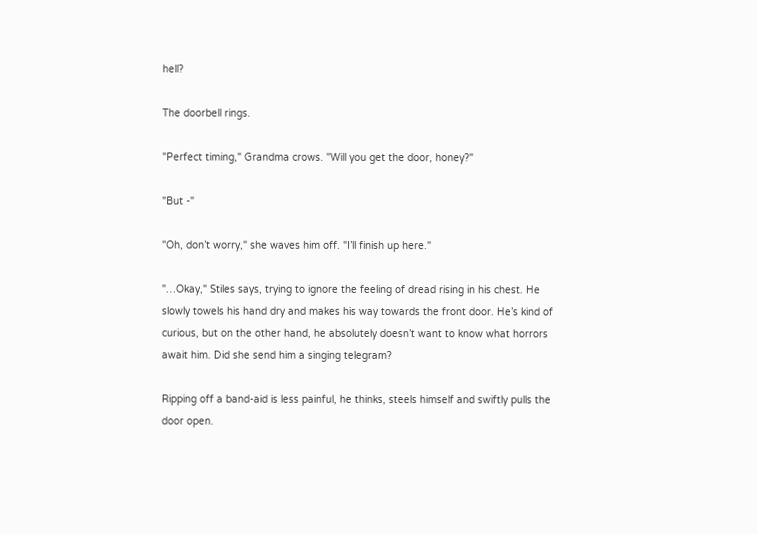hell?

The doorbell rings.

"Perfect timing," Grandma crows. "Will you get the door, honey?"

"But -"

"Oh, don’t worry," she waves him off. "I’ll finish up here."

"…Okay," Stiles says, trying to ignore the feeling of dread rising in his chest. He slowly towels his hand dry and makes his way towards the front door. He’s kind of curious, but on the other hand, he absolutely doesn’t want to know what horrors await him. Did she send him a singing telegram?

Ripping off a band-aid is less painful, he thinks, steels himself and swiftly pulls the door open.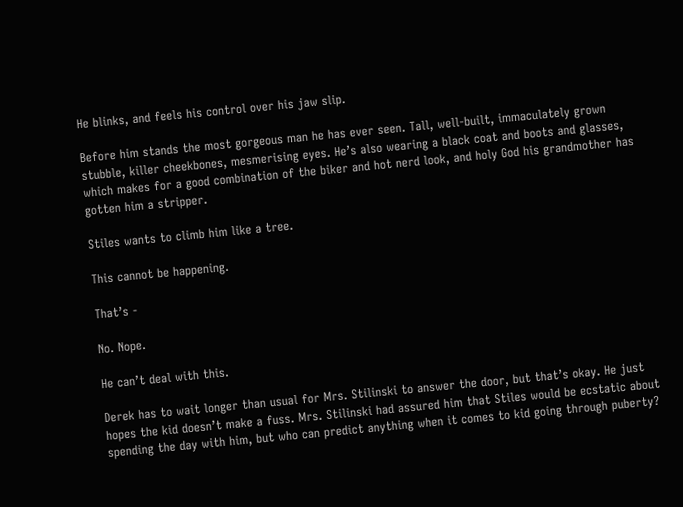He blinks, and feels his control over his jaw slip.

Before him stands the most gorgeous man he has ever seen. Tall, well-built, immaculately grown stubble, killer cheekbones, mesmerising eyes. He’s also wearing a black coat and boots and glasses, which makes for a good combination of the biker and hot nerd look, and holy God his grandmother has gotten him a stripper.

Stiles wants to climb him like a tree.

This cannot be happening.

That’s -

No. Nope.

He can’t deal with this.

Derek has to wait longer than usual for Mrs. Stilinski to answer the door, but that’s okay. He just hopes the kid doesn’t make a fuss. Mrs. Stilinski had assured him that Stiles would be ecstatic about spending the day with him, but who can predict anything when it comes to kid going through puberty?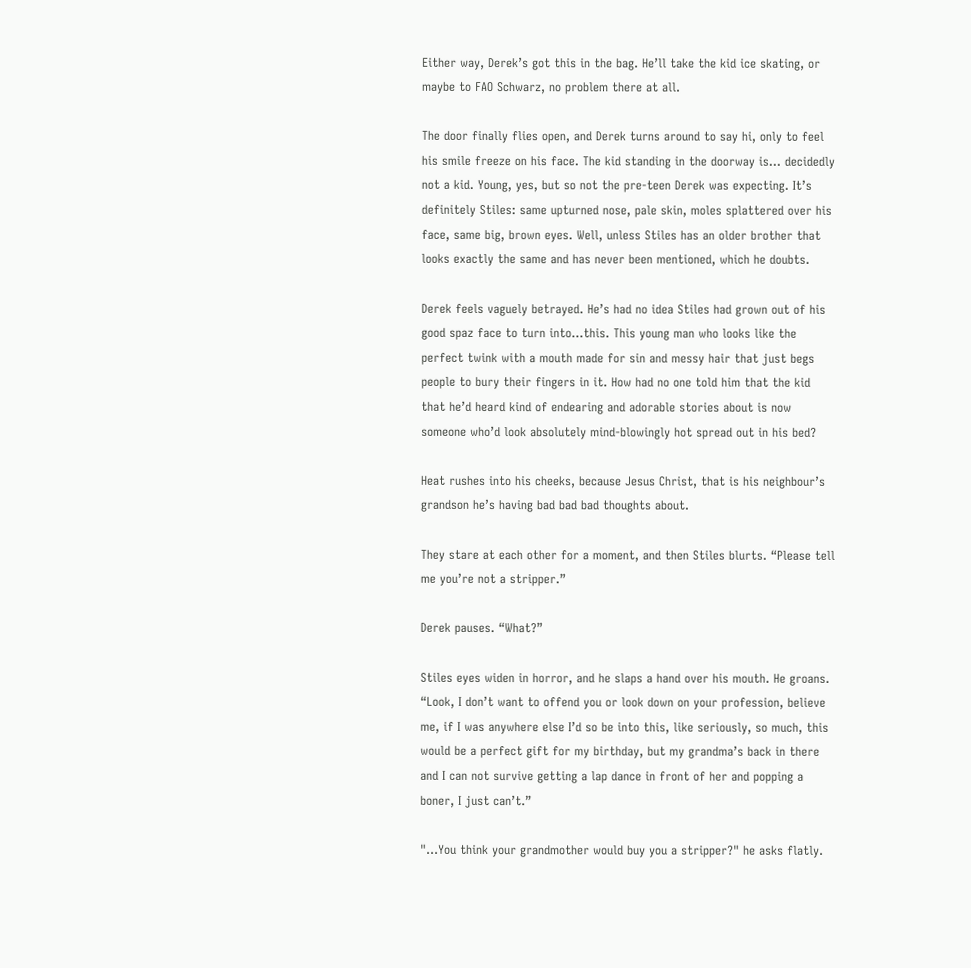Either way, Derek’s got this in the bag. He’ll take the kid ice skating, or maybe to FAO Schwarz, no problem there at all.

The door finally flies open, and Derek turns around to say hi, only to feel his smile freeze on his face. The kid standing in the doorway is… decidedly not a kid. Young, yes, but so not the pre-teen Derek was expecting. It’s definitely Stiles: same upturned nose, pale skin, moles splattered over his face, same big, brown eyes. Well, unless Stiles has an older brother that looks exactly the same and has never been mentioned, which he doubts.

Derek feels vaguely betrayed. He’s had no idea Stiles had grown out of his good spaz face to turn into…this. This young man who looks like the perfect twink with a mouth made for sin and messy hair that just begs people to bury their fingers in it. How had no one told him that the kid that he’d heard kind of endearing and adorable stories about is now someone who’d look absolutely mind-blowingly hot spread out in his bed?

Heat rushes into his cheeks, because Jesus Christ, that is his neighbour’s grandson he’s having bad bad bad thoughts about.

They stare at each other for a moment, and then Stiles blurts. “Please tell me you’re not a stripper.”

Derek pauses. “What?”

Stiles eyes widen in horror, and he slaps a hand over his mouth. He groans. “Look, I don’t want to offend you or look down on your profession, believe me, if I was anywhere else I’d so be into this, like seriously, so much, this would be a perfect gift for my birthday, but my grandma’s back in there and I can not survive getting a lap dance in front of her and popping a boner, I just can’t.”

"…You think your grandmother would buy you a stripper?" he asks flatly.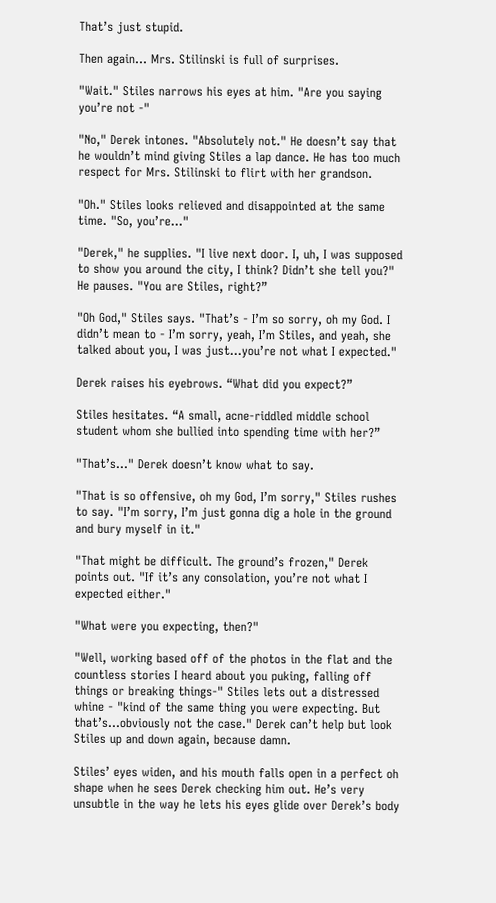That’s just stupid.

Then again… Mrs. Stilinski is full of surprises.

"Wait." Stiles narrows his eyes at him. "Are you saying you’re not -"

"No," Derek intones. "Absolutely not." He doesn’t say that he wouldn’t mind giving Stiles a lap dance. He has too much respect for Mrs. Stilinski to flirt with her grandson.

"Oh." Stiles looks relieved and disappointed at the same time. "So, you’re…"

"Derek," he supplies. "I live next door. I, uh, I was supposed to show you around the city, I think? Didn’t she tell you?" He pauses. "You are Stiles, right?”

"Oh God," Stiles says. "That’s - I’m so sorry, oh my God. I didn’t mean to - I’m sorry, yeah, I’m Stiles, and yeah, she talked about you, I was just…you’re not what I expected."

Derek raises his eyebrows. “What did you expect?”

Stiles hesitates. “A small, acne-riddled middle school student whom she bullied into spending time with her?”

"That’s…" Derek doesn’t know what to say.

"That is so offensive, oh my God, I’m sorry," Stiles rushes to say. "I’m sorry, I’m just gonna dig a hole in the ground and bury myself in it."

"That might be difficult. The ground’s frozen," Derek points out. "If it’s any consolation, you’re not what I expected either."

"What were you expecting, then?"

"Well, working based off of the photos in the flat and the countless stories I heard about you puking, falling off things or breaking things-" Stiles lets out a distressed whine - "kind of the same thing you were expecting. But that’s…obviously not the case." Derek can’t help but look Stiles up and down again, because damn.

Stiles’ eyes widen, and his mouth falls open in a perfect oh shape when he sees Derek checking him out. He’s very unsubtle in the way he lets his eyes glide over Derek’s body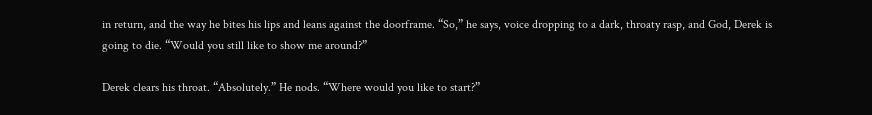in return, and the way he bites his lips and leans against the doorframe. “So,” he says, voice dropping to a dark, throaty rasp, and God, Derek is going to die. “Would you still like to show me around?”

Derek clears his throat. “Absolutely.” He nods. “Where would you like to start?”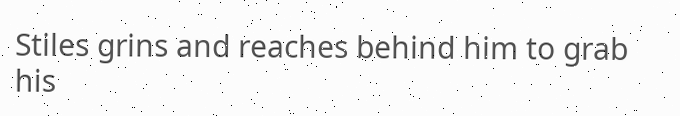Stiles grins and reaches behind him to grab his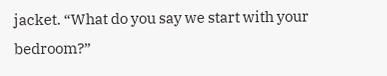jacket. “What do you say we start with your bedroom?”